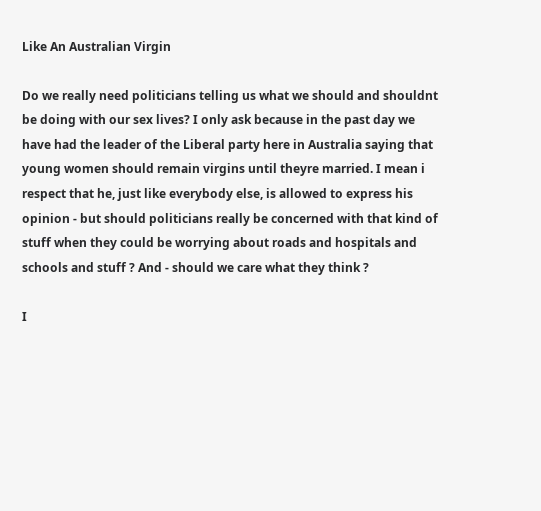Like An Australian Virgin

Do we really need politicians telling us what we should and shouldnt be doing with our sex lives? I only ask because in the past day we have had the leader of the Liberal party here in Australia saying that young women should remain virgins until theyre married. I mean i respect that he, just like everybody else, is allowed to express his opinion - but should politicians really be concerned with that kind of stuff when they could be worrying about roads and hospitals and schools and stuff ? And - should we care what they think ?

I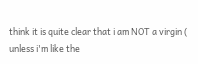think it is quite clear that i am NOT a virgin ( unless i'm like the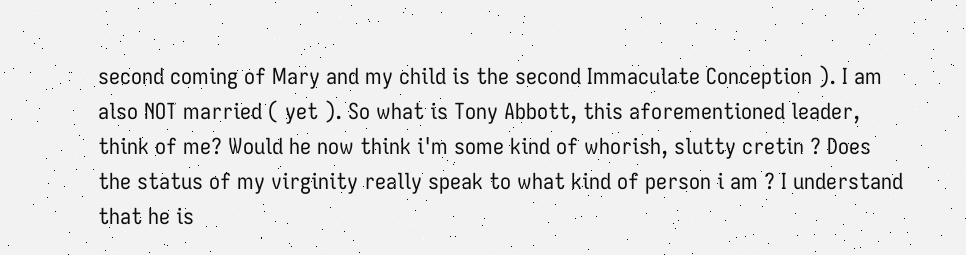second coming of Mary and my child is the second Immaculate Conception ). I am also NOT married ( yet ). So what is Tony Abbott, this aforementioned leader, think of me? Would he now think i'm some kind of whorish, slutty cretin ? Does the status of my virginity really speak to what kind of person i am ? I understand that he is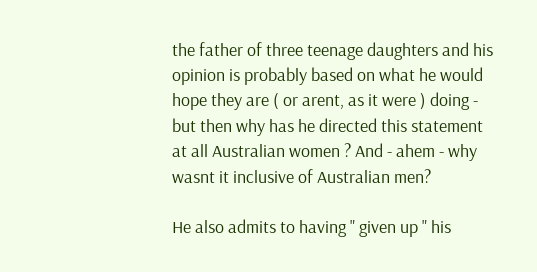the father of three teenage daughters and his opinion is probably based on what he would hope they are ( or arent, as it were ) doing - but then why has he directed this statement at all Australian women ? And - ahem - why wasnt it inclusive of Australian men?

He also admits to having " given up " his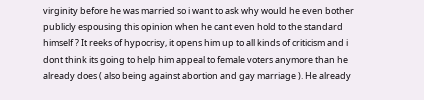virginity before he was married so i want to ask why would he even bother publicly espousing this opinion when he cant even hold to the standard himself ? It reeks of hypocrisy, it opens him up to all kinds of criticism and i dont think its going to help him appeal to female voters anymore than he already does ( also being against abortion and gay marriage ). He already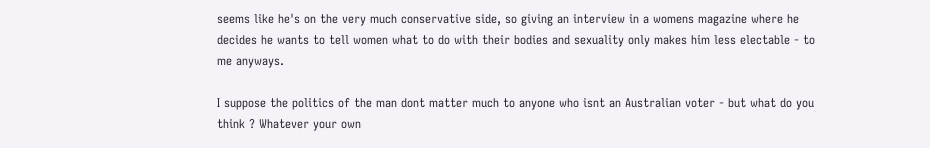seems like he's on the very much conservative side, so giving an interview in a womens magazine where he decides he wants to tell women what to do with their bodies and sexuality only makes him less electable - to me anyways.

I suppose the politics of the man dont matter much to anyone who isnt an Australian voter - but what do you think ? Whatever your own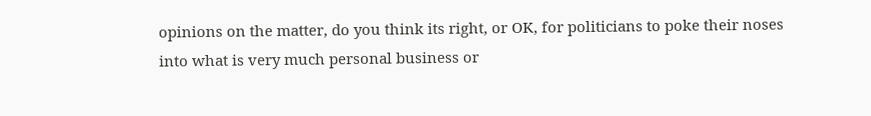opinions on the matter, do you think its right, or OK, for politicians to poke their noses into what is very much personal business or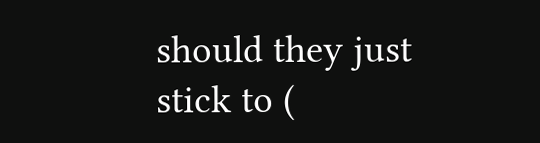should they just stick to (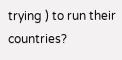trying ) to run their countries?